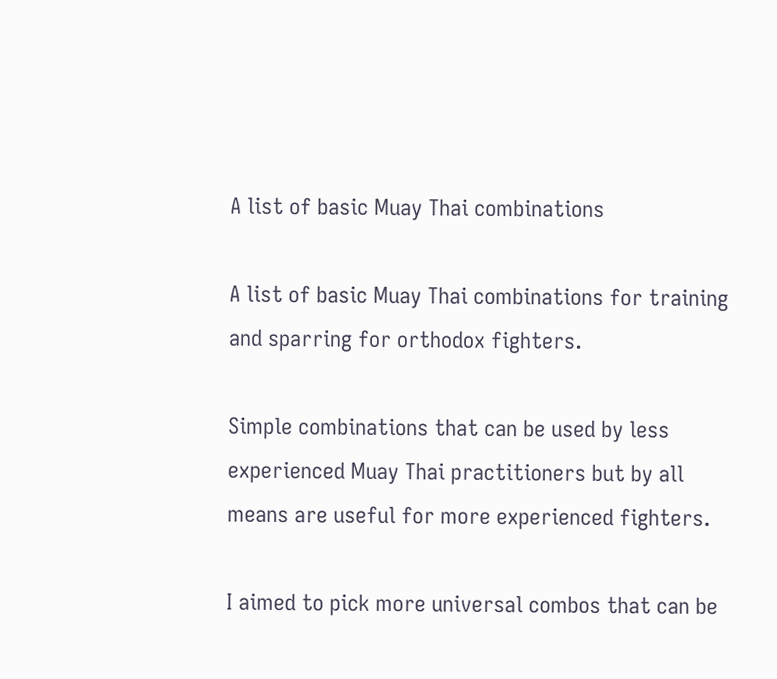A list of basic Muay Thai combinations

A list of basic Muay Thai combinations for training and sparring for orthodox fighters.

Simple combinations that can be used by less experienced Muay Thai practitioners but by all means are useful for more experienced fighters.

I aimed to pick more universal combos that can be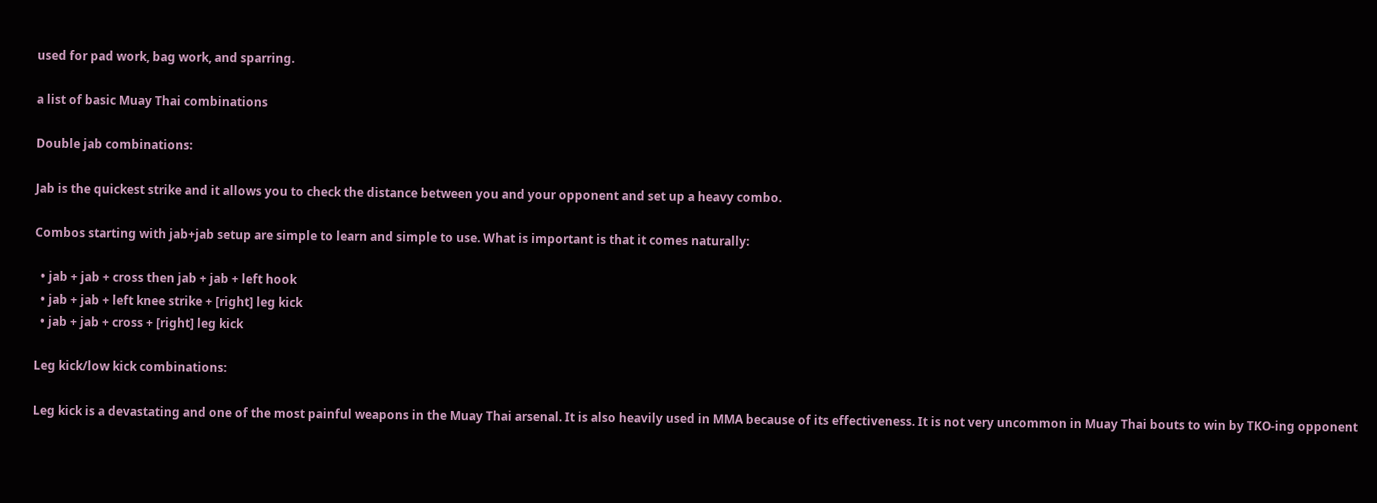used for pad work, bag work, and sparring.

a list of basic Muay Thai combinations

Double jab combinations:

Jab is the quickest strike and it allows you to check the distance between you and your opponent and set up a heavy combo.

Combos starting with jab+jab setup are simple to learn and simple to use. What is important is that it comes naturally:

  • jab + jab + cross then jab + jab + left hook
  • jab + jab + left knee strike + [right] leg kick
  • jab + jab + cross + [right] leg kick

Leg kick/low kick combinations:

Leg kick is a devastating and one of the most painful weapons in the Muay Thai arsenal. It is also heavily used in MMA because of its effectiveness. It is not very uncommon in Muay Thai bouts to win by TKO-ing opponent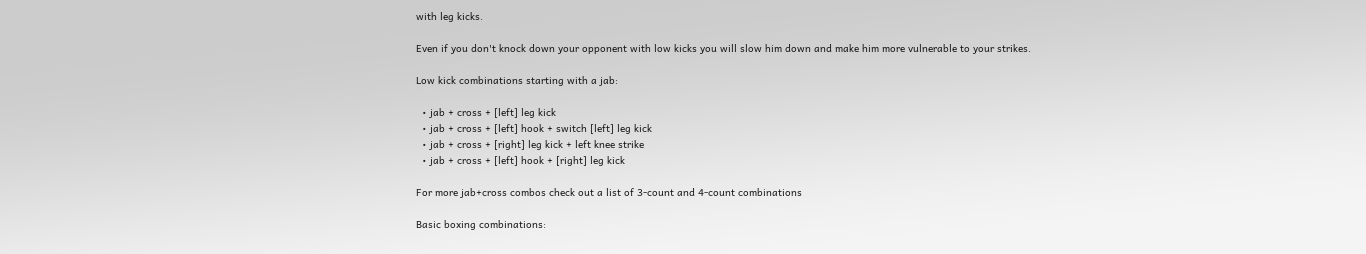with leg kicks.

Even if you don't knock down your opponent with low kicks you will slow him down and make him more vulnerable to your strikes.

Low kick combinations starting with a jab:

  • jab + cross + [left] leg kick
  • jab + cross + [left] hook + switch [left] leg kick
  • jab + cross + [right] leg kick + left knee strike
  • jab + cross + [left] hook + [right] leg kick

For more jab+cross combos check out a list of 3-count and 4-count combinations

Basic boxing combinations: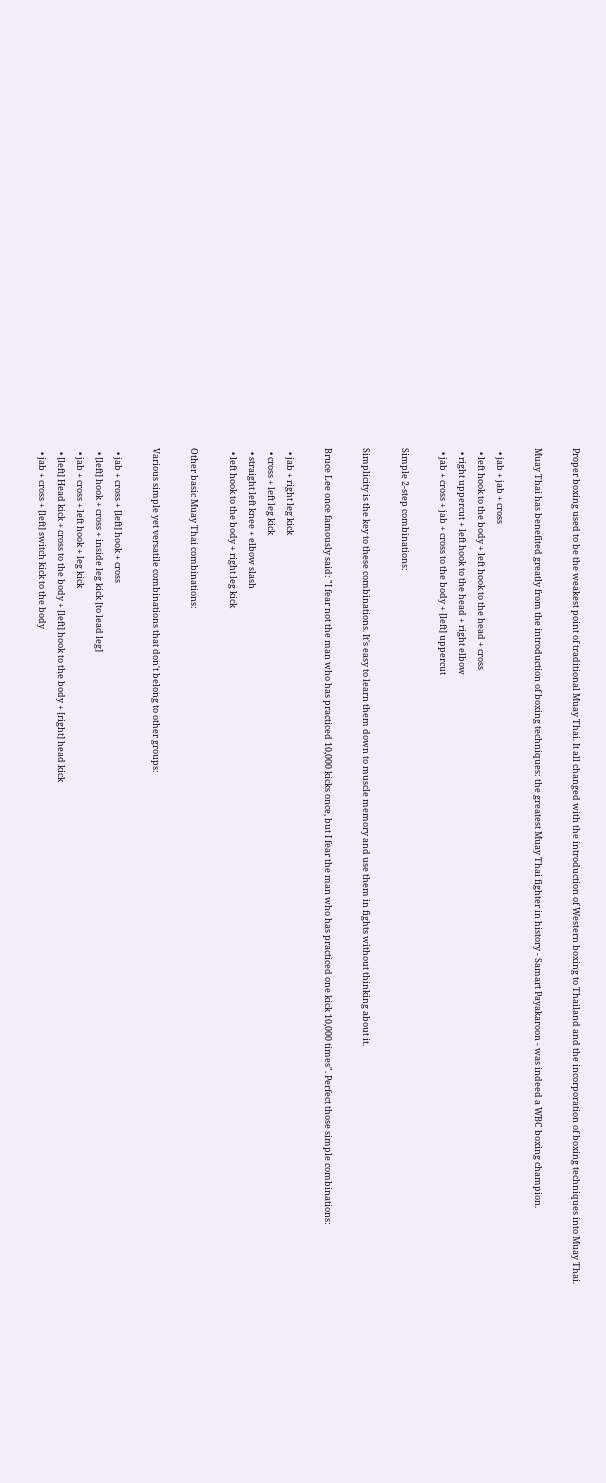Proper boxing used to be the weakest point of traditional Muay Thai. It all changed with the introduction of Western boxing to Thailand and the incorporation of boxing techniques into Muay Thai.

Muay Thai has benefited greatly from the introduction of boxing techniques: the greatest Muay Thai fighter in history - Samart Payakaroon - was indeed a WBC boxing champion.

  • jab + jab + cross
  • left hook to the body + left hook to the head + cross
  • right uppercut + left hook to the head + right elbow
  • jab + cross + jab + cross to the body + [left] uppercut

Simple 2-step combinations:

Simplicity is the key to these combinations. It's easy to learn them down to muscle memory and use them in fights without thinking about it.

Bruce Lee once famously said: "I fear not the man who has practiced 10,000 kicks once, but I fear the man who has practiced one kick 10,000 times". Perfect those simple combinations:

  • jab + right leg kick
  • cross + left leg kick
  • straight left knee + elbow slash
  • left hook to the body + right leg kick

Other basic Muay Thai combinations:

Various simple yet versatile combinations that don't belong to other groups:

  • jab + cross + [left] hook + cross
  • [left] hook + cross + inside leg kick [to lead leg]
  • jab + cross + left hook + leg kick
  • [left] Head kick + cross to the body + [left] hook to the body + [right] head kick
  • jab + cross + [left] switch kick to the body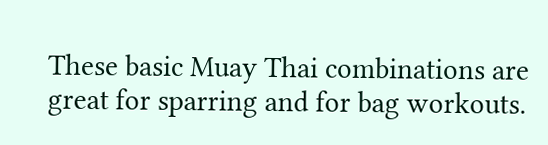These basic Muay Thai combinations are great for sparring and for bag workouts.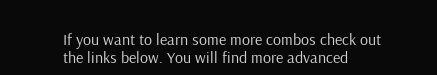If you want to learn some more combos check out the links below. You will find more advanced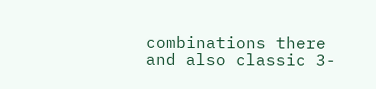combinations there and also classic 3-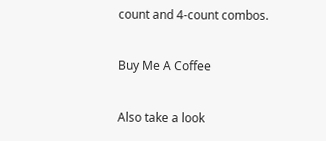count and 4-count combos.

Buy Me A Coffee

Also take a look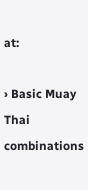at:

› Basic Muay Thai combinations